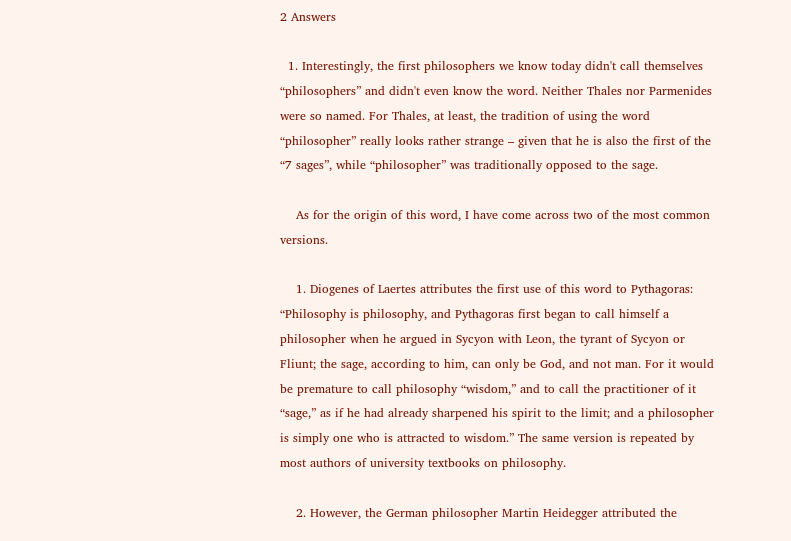2 Answers

  1. Interestingly, the first philosophers we know today didn't call themselves “philosophers” and didn't even know the word. Neither Thales nor Parmenides were so named. For Thales, at least, the tradition of using the word “philosopher” really looks rather strange – given that he is also the first of the “7 sages”, while “philosopher” was traditionally opposed to the sage.

    As for the origin of this word, I have come across two of the most common versions.

    1. Diogenes of Laertes attributes the first use of this word to Pythagoras: “Philosophy is philosophy, and Pythagoras first began to call himself a philosopher when he argued in Sycyon with Leon, the tyrant of Sycyon or Fliunt; the sage, according to him, can only be God, and not man. For it would be premature to call philosophy “wisdom,” and to call the practitioner of it “sage,” as if he had already sharpened his spirit to the limit; and a philosopher is simply one who is attracted to wisdom.” The same version is repeated by most authors of university textbooks on philosophy.

    2. However, the German philosopher Martin Heidegger attributed the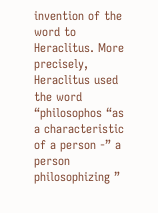invention of the word to Heraclitus. More precisely, Heraclitus used the word “philosophos “as a characteristic of a person -” a person philosophizing ”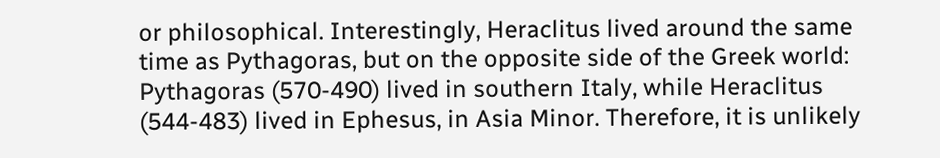or philosophical. Interestingly, Heraclitus lived around the same time as Pythagoras, but on the opposite side of the Greek world: Pythagoras (570-490) lived in southern Italy, while Heraclitus (544-483) lived in Ephesus, in Asia Minor. Therefore, it is unlikely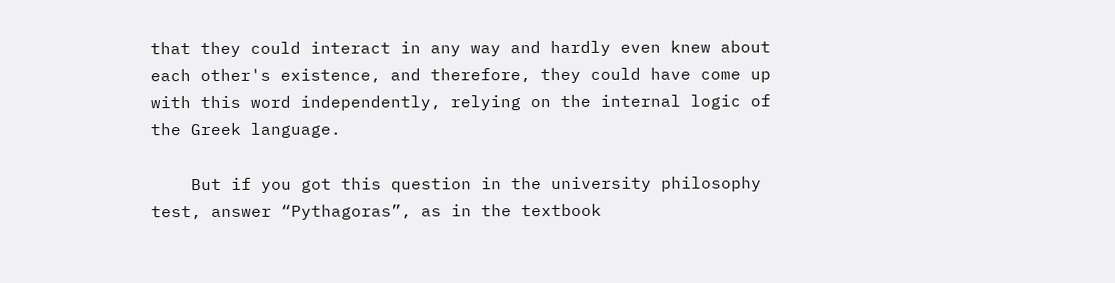that they could interact in any way and hardly even knew about each other's existence, and therefore, they could have come up with this word independently, relying on the internal logic of the Greek language.

    But if you got this question in the university philosophy test, answer “Pythagoras”, as in the textbook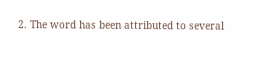2. The word has been attributed to several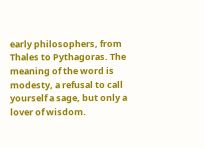early philosophers, from Thales to Pythagoras. The meaning of the word is modesty, a refusal to call yourself a sage, but only a lover of wisdom.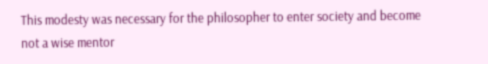This modesty was necessary for the philosopher to enter society and become not a wise mentor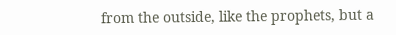from the outside, like the prophets, but a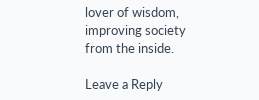lover of wisdom, improving society from the inside.

Leave a Reply